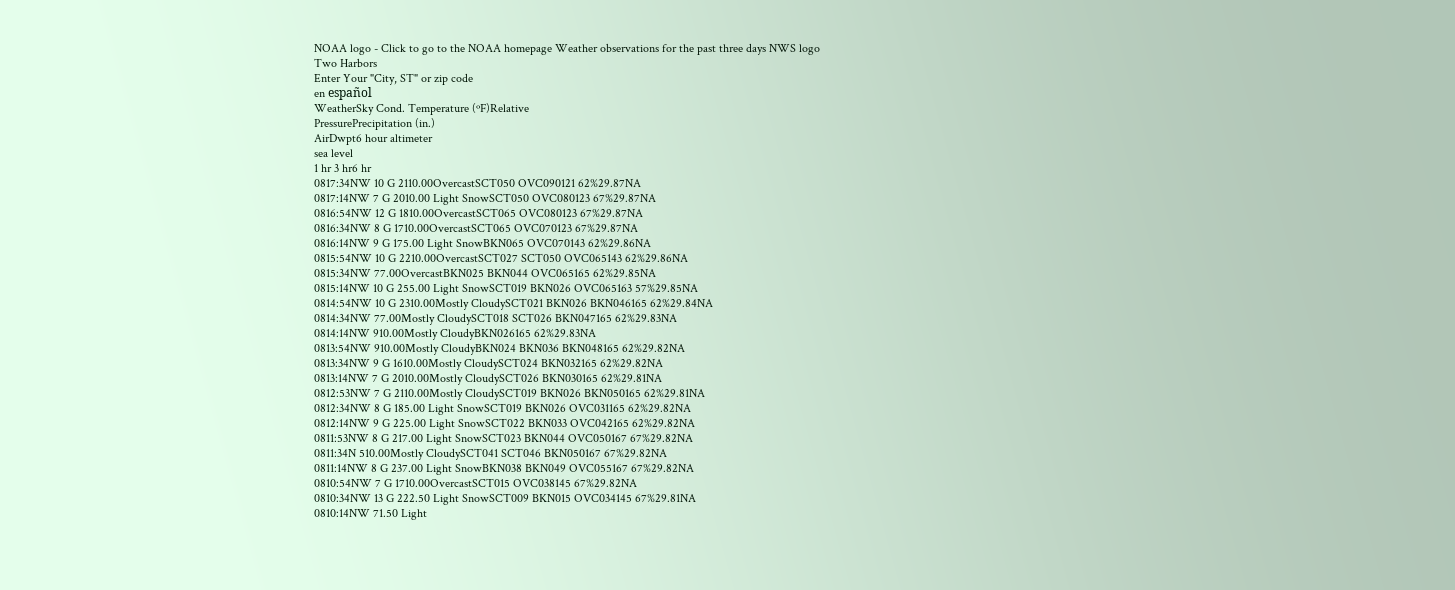NOAA logo - Click to go to the NOAA homepage Weather observations for the past three days NWS logo
Two Harbors
Enter Your "City, ST" or zip code
en español
WeatherSky Cond. Temperature (ºF)Relative
PressurePrecipitation (in.)
AirDwpt6 hour altimeter
sea level
1 hr 3 hr6 hr
0817:34NW 10 G 2110.00OvercastSCT050 OVC090121 62%29.87NA
0817:14NW 7 G 2010.00 Light SnowSCT050 OVC080123 67%29.87NA
0816:54NW 12 G 1810.00OvercastSCT065 OVC080123 67%29.87NA
0816:34NW 8 G 1710.00OvercastSCT065 OVC070123 67%29.87NA
0816:14NW 9 G 175.00 Light SnowBKN065 OVC070143 62%29.86NA
0815:54NW 10 G 2210.00OvercastSCT027 SCT050 OVC065143 62%29.86NA
0815:34NW 77.00OvercastBKN025 BKN044 OVC065165 62%29.85NA
0815:14NW 10 G 255.00 Light SnowSCT019 BKN026 OVC065163 57%29.85NA
0814:54NW 10 G 2310.00Mostly CloudySCT021 BKN026 BKN046165 62%29.84NA
0814:34NW 77.00Mostly CloudySCT018 SCT026 BKN047165 62%29.83NA
0814:14NW 910.00Mostly CloudyBKN026165 62%29.83NA
0813:54NW 910.00Mostly CloudyBKN024 BKN036 BKN048165 62%29.82NA
0813:34NW 9 G 1610.00Mostly CloudySCT024 BKN032165 62%29.82NA
0813:14NW 7 G 2010.00Mostly CloudySCT026 BKN030165 62%29.81NA
0812:53NW 7 G 2110.00Mostly CloudySCT019 BKN026 BKN050165 62%29.81NA
0812:34NW 8 G 185.00 Light SnowSCT019 BKN026 OVC031165 62%29.82NA
0812:14NW 9 G 225.00 Light SnowSCT022 BKN033 OVC042165 62%29.82NA
0811:53NW 8 G 217.00 Light SnowSCT023 BKN044 OVC050167 67%29.82NA
0811:34N 510.00Mostly CloudySCT041 SCT046 BKN050167 67%29.82NA
0811:14NW 8 G 237.00 Light SnowBKN038 BKN049 OVC055167 67%29.82NA
0810:54NW 7 G 1710.00OvercastSCT015 OVC038145 67%29.82NA
0810:34NW 13 G 222.50 Light SnowSCT009 BKN015 OVC034145 67%29.81NA
0810:14NW 71.50 Light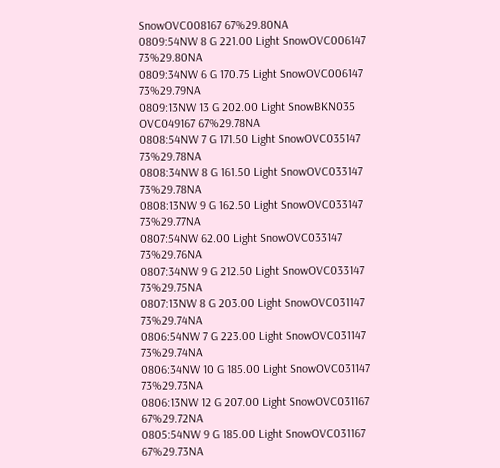SnowOVC008167 67%29.80NA
0809:54NW 8 G 221.00 Light SnowOVC006147 73%29.80NA
0809:34NW 6 G 170.75 Light SnowOVC006147 73%29.79NA
0809:13NW 13 G 202.00 Light SnowBKN035 OVC049167 67%29.78NA
0808:54NW 7 G 171.50 Light SnowOVC035147 73%29.78NA
0808:34NW 8 G 161.50 Light SnowOVC033147 73%29.78NA
0808:13NW 9 G 162.50 Light SnowOVC033147 73%29.77NA
0807:54NW 62.00 Light SnowOVC033147 73%29.76NA
0807:34NW 9 G 212.50 Light SnowOVC033147 73%29.75NA
0807:13NW 8 G 203.00 Light SnowOVC031147 73%29.74NA
0806:54NW 7 G 223.00 Light SnowOVC031147 73%29.74NA
0806:34NW 10 G 185.00 Light SnowOVC031147 73%29.73NA
0806:13NW 12 G 207.00 Light SnowOVC031167 67%29.72NA
0805:54NW 9 G 185.00 Light SnowOVC031167 67%29.73NA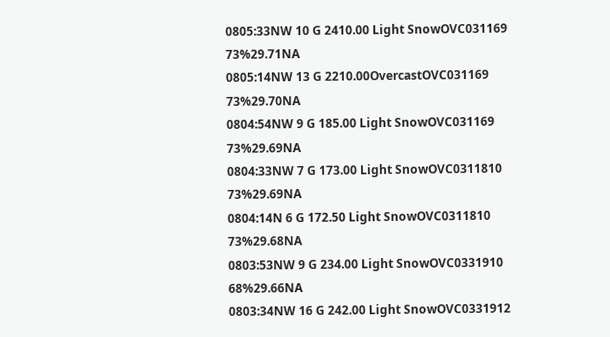0805:33NW 10 G 2410.00 Light SnowOVC031169 73%29.71NA
0805:14NW 13 G 2210.00OvercastOVC031169 73%29.70NA
0804:54NW 9 G 185.00 Light SnowOVC031169 73%29.69NA
0804:33NW 7 G 173.00 Light SnowOVC0311810 73%29.69NA
0804:14N 6 G 172.50 Light SnowOVC0311810 73%29.68NA
0803:53NW 9 G 234.00 Light SnowOVC0331910 68%29.66NA
0803:34NW 16 G 242.00 Light SnowOVC0331912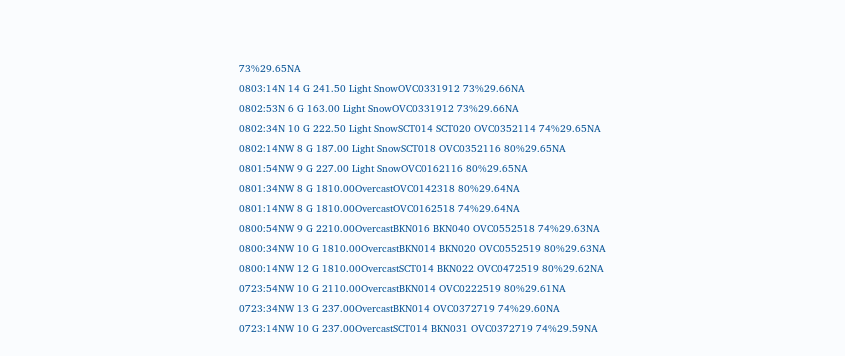73%29.65NA
0803:14N 14 G 241.50 Light SnowOVC0331912 73%29.66NA
0802:53N 6 G 163.00 Light SnowOVC0331912 73%29.66NA
0802:34N 10 G 222.50 Light SnowSCT014 SCT020 OVC0352114 74%29.65NA
0802:14NW 8 G 187.00 Light SnowSCT018 OVC0352116 80%29.65NA
0801:54NW 9 G 227.00 Light SnowOVC0162116 80%29.65NA
0801:34NW 8 G 1810.00OvercastOVC0142318 80%29.64NA
0801:14NW 8 G 1810.00OvercastOVC0162518 74%29.64NA
0800:54NW 9 G 2210.00OvercastBKN016 BKN040 OVC0552518 74%29.63NA
0800:34NW 10 G 1810.00OvercastBKN014 BKN020 OVC0552519 80%29.63NA
0800:14NW 12 G 1810.00OvercastSCT014 BKN022 OVC0472519 80%29.62NA
0723:54NW 10 G 2110.00OvercastBKN014 OVC0222519 80%29.61NA
0723:34NW 13 G 237.00OvercastBKN014 OVC0372719 74%29.60NA
0723:14NW 10 G 237.00OvercastSCT014 BKN031 OVC0372719 74%29.59NA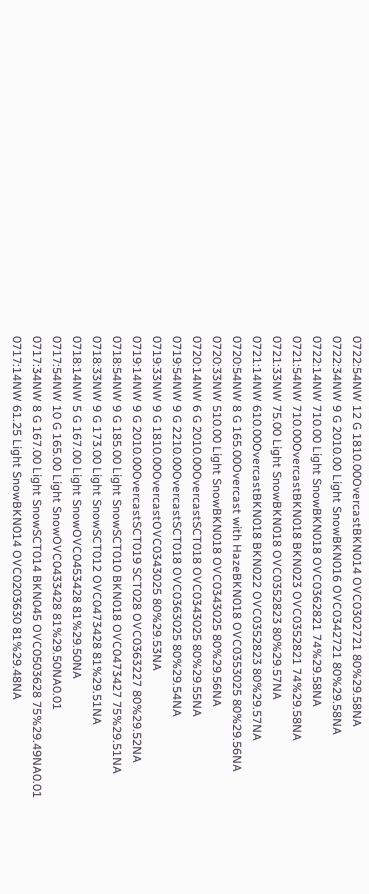0722:54NW 12 G 1810.00OvercastBKN014 OVC0302721 80%29.58NA
0722:34NW 9 G 2010.00 Light SnowBKN016 OVC0342721 80%29.58NA
0722:14NW 710.00 Light SnowBKN018 OVC0362821 74%29.58NA
0721:54NW 710.00OvercastBKN018 BKN023 OVC0352821 74%29.58NA
0721:33NW 75.00 Light SnowBKN018 OVC0352823 80%29.57NA
0721:14NW 610.00OvercastBKN018 BKN022 OVC0352823 80%29.57NA
0720:54NW 8 G 165.00Overcast with HazeBKN018 OVC0353025 80%29.56NA
0720:33NW 510.00 Light SnowBKN018 OVC0343025 80%29.56NA
0720:14NW 6 G 2010.00OvercastSCT018 OVC0343025 80%29.55NA
0719:54NW 9 G 2210.00OvercastSCT018 OVC0363025 80%29.54NA
0719:33NW 9 G 1810.00OvercastOVC0343025 80%29.53NA
0719:14NW 9 G 2010.00OvercastSCT019 SCT028 OVC0363227 80%29.52NA
0718:54NW 9 G 185.00 Light SnowSCT010 BKN018 OVC0473427 75%29.51NA
0718:33NW 9 G 173.00 Light SnowSCT012 OVC0473428 81%29.51NA
0718:14NW 5 G 167.00 Light SnowOVC0453428 81%29.50NA
0717:54NW 10 G 165.00 Light SnowOVC0433428 81%29.50NA0.01
0717:34NW 8 G 167.00 Light SnowSCT014 BKN045 OVC0503628 75%29.49NA0.01
0717:14NW 61.25 Light SnowBKN014 OVC0203630 81%29.48NA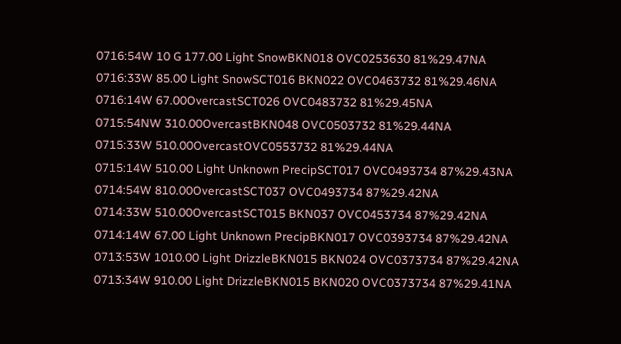0716:54W 10 G 177.00 Light SnowBKN018 OVC0253630 81%29.47NA
0716:33W 85.00 Light SnowSCT016 BKN022 OVC0463732 81%29.46NA
0716:14W 67.00OvercastSCT026 OVC0483732 81%29.45NA
0715:54NW 310.00OvercastBKN048 OVC0503732 81%29.44NA
0715:33W 510.00OvercastOVC0553732 81%29.44NA
0715:14W 510.00 Light Unknown PrecipSCT017 OVC0493734 87%29.43NA
0714:54W 810.00OvercastSCT037 OVC0493734 87%29.42NA
0714:33W 510.00OvercastSCT015 BKN037 OVC0453734 87%29.42NA
0714:14W 67.00 Light Unknown PrecipBKN017 OVC0393734 87%29.42NA
0713:53W 1010.00 Light DrizzleBKN015 BKN024 OVC0373734 87%29.42NA
0713:34W 910.00 Light DrizzleBKN015 BKN020 OVC0373734 87%29.41NA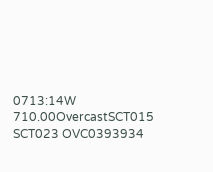0713:14W 710.00OvercastSCT015 SCT023 OVC0393934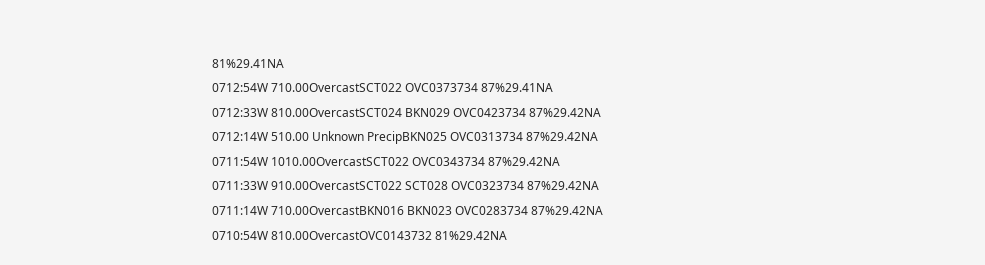81%29.41NA
0712:54W 710.00OvercastSCT022 OVC0373734 87%29.41NA
0712:33W 810.00OvercastSCT024 BKN029 OVC0423734 87%29.42NA
0712:14W 510.00 Unknown PrecipBKN025 OVC0313734 87%29.42NA
0711:54W 1010.00OvercastSCT022 OVC0343734 87%29.42NA
0711:33W 910.00OvercastSCT022 SCT028 OVC0323734 87%29.42NA
0711:14W 710.00OvercastBKN016 BKN023 OVC0283734 87%29.42NA
0710:54W 810.00OvercastOVC0143732 81%29.42NA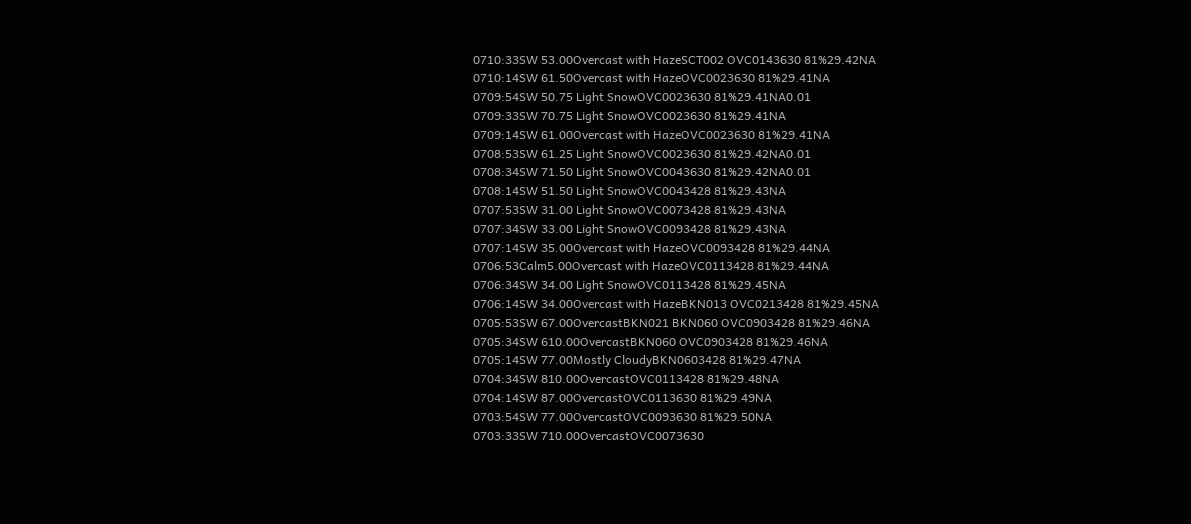0710:33SW 53.00Overcast with HazeSCT002 OVC0143630 81%29.42NA
0710:14SW 61.50Overcast with HazeOVC0023630 81%29.41NA
0709:54SW 50.75 Light SnowOVC0023630 81%29.41NA0.01
0709:33SW 70.75 Light SnowOVC0023630 81%29.41NA
0709:14SW 61.00Overcast with HazeOVC0023630 81%29.41NA
0708:53SW 61.25 Light SnowOVC0023630 81%29.42NA0.01
0708:34SW 71.50 Light SnowOVC0043630 81%29.42NA0.01
0708:14SW 51.50 Light SnowOVC0043428 81%29.43NA
0707:53SW 31.00 Light SnowOVC0073428 81%29.43NA
0707:34SW 33.00 Light SnowOVC0093428 81%29.43NA
0707:14SW 35.00Overcast with HazeOVC0093428 81%29.44NA
0706:53Calm5.00Overcast with HazeOVC0113428 81%29.44NA
0706:34SW 34.00 Light SnowOVC0113428 81%29.45NA
0706:14SW 34.00Overcast with HazeBKN013 OVC0213428 81%29.45NA
0705:53SW 67.00OvercastBKN021 BKN060 OVC0903428 81%29.46NA
0705:34SW 610.00OvercastBKN060 OVC0903428 81%29.46NA
0705:14SW 77.00Mostly CloudyBKN0603428 81%29.47NA
0704:34SW 810.00OvercastOVC0113428 81%29.48NA
0704:14SW 87.00OvercastOVC0113630 81%29.49NA
0703:54SW 77.00OvercastOVC0093630 81%29.50NA
0703:33SW 710.00OvercastOVC0073630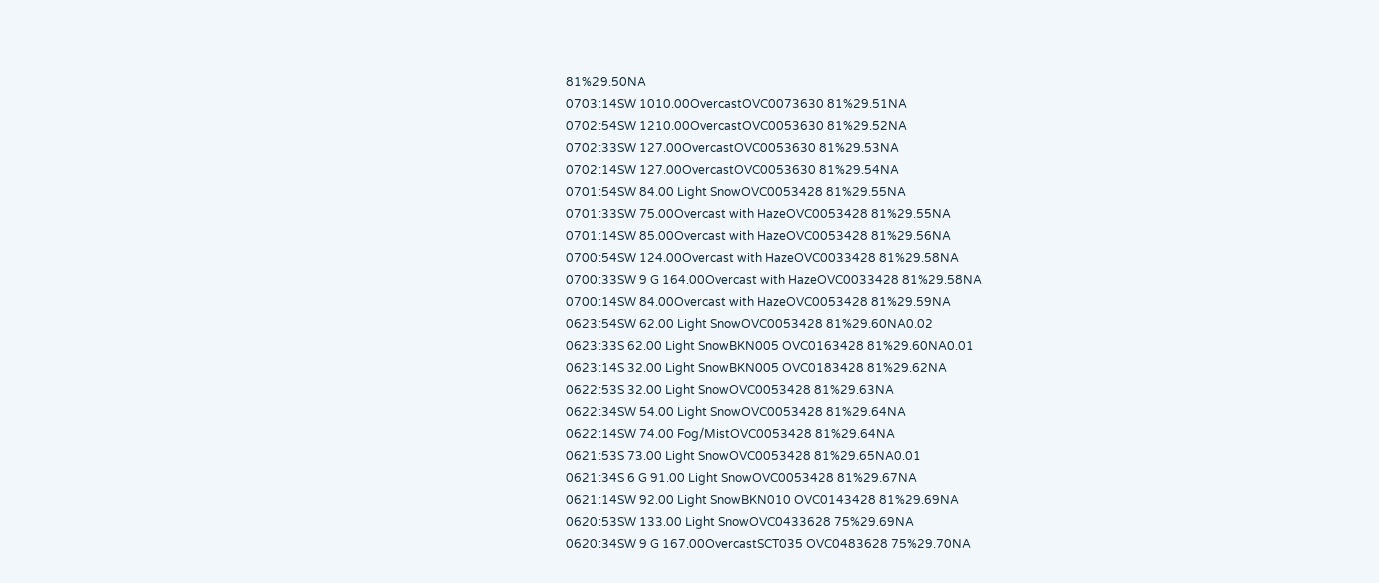81%29.50NA
0703:14SW 1010.00OvercastOVC0073630 81%29.51NA
0702:54SW 1210.00OvercastOVC0053630 81%29.52NA
0702:33SW 127.00OvercastOVC0053630 81%29.53NA
0702:14SW 127.00OvercastOVC0053630 81%29.54NA
0701:54SW 84.00 Light SnowOVC0053428 81%29.55NA
0701:33SW 75.00Overcast with HazeOVC0053428 81%29.55NA
0701:14SW 85.00Overcast with HazeOVC0053428 81%29.56NA
0700:54SW 124.00Overcast with HazeOVC0033428 81%29.58NA
0700:33SW 9 G 164.00Overcast with HazeOVC0033428 81%29.58NA
0700:14SW 84.00Overcast with HazeOVC0053428 81%29.59NA
0623:54SW 62.00 Light SnowOVC0053428 81%29.60NA0.02
0623:33S 62.00 Light SnowBKN005 OVC0163428 81%29.60NA0.01
0623:14S 32.00 Light SnowBKN005 OVC0183428 81%29.62NA
0622:53S 32.00 Light SnowOVC0053428 81%29.63NA
0622:34SW 54.00 Light SnowOVC0053428 81%29.64NA
0622:14SW 74.00 Fog/MistOVC0053428 81%29.64NA
0621:53S 73.00 Light SnowOVC0053428 81%29.65NA0.01
0621:34S 6 G 91.00 Light SnowOVC0053428 81%29.67NA
0621:14SW 92.00 Light SnowBKN010 OVC0143428 81%29.69NA
0620:53SW 133.00 Light SnowOVC0433628 75%29.69NA
0620:34SW 9 G 167.00OvercastSCT035 OVC0483628 75%29.70NA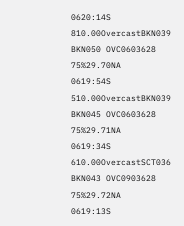0620:14S 810.00OvercastBKN039 BKN050 OVC0603628 75%29.70NA
0619:54S 510.00OvercastBKN039 BKN045 OVC0603628 75%29.71NA
0619:34S 610.00OvercastSCT036 BKN043 OVC0903628 75%29.72NA
0619:13S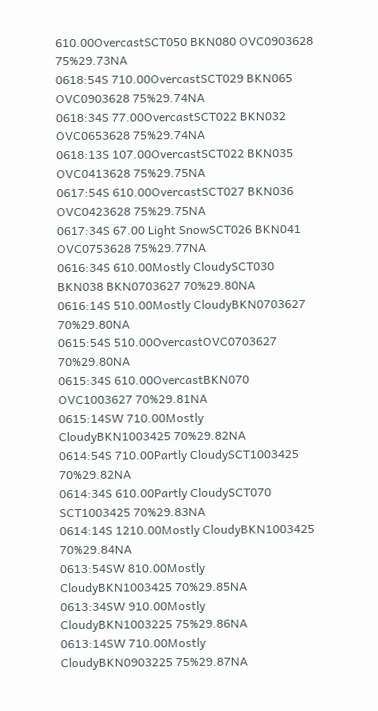610.00OvercastSCT050 BKN080 OVC0903628 75%29.73NA
0618:54S 710.00OvercastSCT029 BKN065 OVC0903628 75%29.74NA
0618:34S 77.00OvercastSCT022 BKN032 OVC0653628 75%29.74NA
0618:13S 107.00OvercastSCT022 BKN035 OVC0413628 75%29.75NA
0617:54S 610.00OvercastSCT027 BKN036 OVC0423628 75%29.75NA
0617:34S 67.00 Light SnowSCT026 BKN041 OVC0753628 75%29.77NA
0616:34S 610.00Mostly CloudySCT030 BKN038 BKN0703627 70%29.80NA
0616:14S 510.00Mostly CloudyBKN0703627 70%29.80NA
0615:54S 510.00OvercastOVC0703627 70%29.80NA
0615:34S 610.00OvercastBKN070 OVC1003627 70%29.81NA
0615:14SW 710.00Mostly CloudyBKN1003425 70%29.82NA
0614:54S 710.00Partly CloudySCT1003425 70%29.82NA
0614:34S 610.00Partly CloudySCT070 SCT1003425 70%29.83NA
0614:14S 1210.00Mostly CloudyBKN1003425 70%29.84NA
0613:54SW 810.00Mostly CloudyBKN1003425 70%29.85NA
0613:34SW 910.00Mostly CloudyBKN1003225 75%29.86NA
0613:14SW 710.00Mostly CloudyBKN0903225 75%29.87NA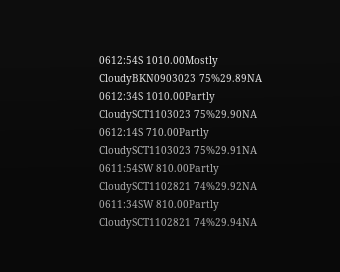0612:54S 1010.00Mostly CloudyBKN0903023 75%29.89NA
0612:34S 1010.00Partly CloudySCT1103023 75%29.90NA
0612:14S 710.00Partly CloudySCT1103023 75%29.91NA
0611:54SW 810.00Partly CloudySCT1102821 74%29.92NA
0611:34SW 810.00Partly CloudySCT1102821 74%29.94NA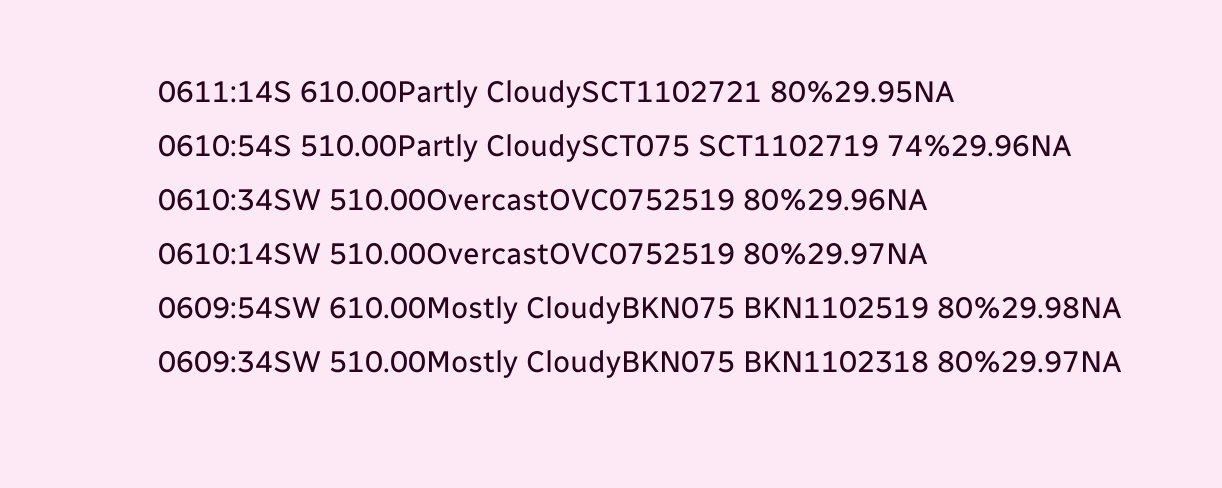0611:14S 610.00Partly CloudySCT1102721 80%29.95NA
0610:54S 510.00Partly CloudySCT075 SCT1102719 74%29.96NA
0610:34SW 510.00OvercastOVC0752519 80%29.96NA
0610:14SW 510.00OvercastOVC0752519 80%29.97NA
0609:54SW 610.00Mostly CloudyBKN075 BKN1102519 80%29.98NA
0609:34SW 510.00Mostly CloudyBKN075 BKN1102318 80%29.97NA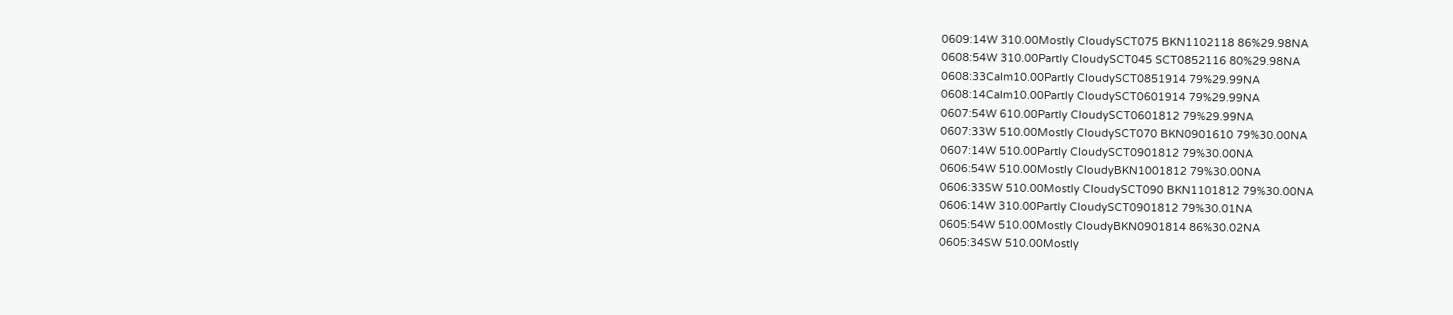0609:14W 310.00Mostly CloudySCT075 BKN1102118 86%29.98NA
0608:54W 310.00Partly CloudySCT045 SCT0852116 80%29.98NA
0608:33Calm10.00Partly CloudySCT0851914 79%29.99NA
0608:14Calm10.00Partly CloudySCT0601914 79%29.99NA
0607:54W 610.00Partly CloudySCT0601812 79%29.99NA
0607:33W 510.00Mostly CloudySCT070 BKN0901610 79%30.00NA
0607:14W 510.00Partly CloudySCT0901812 79%30.00NA
0606:54W 510.00Mostly CloudyBKN1001812 79%30.00NA
0606:33SW 510.00Mostly CloudySCT090 BKN1101812 79%30.00NA
0606:14W 310.00Partly CloudySCT0901812 79%30.01NA
0605:54W 510.00Mostly CloudyBKN0901814 86%30.02NA
0605:34SW 510.00Mostly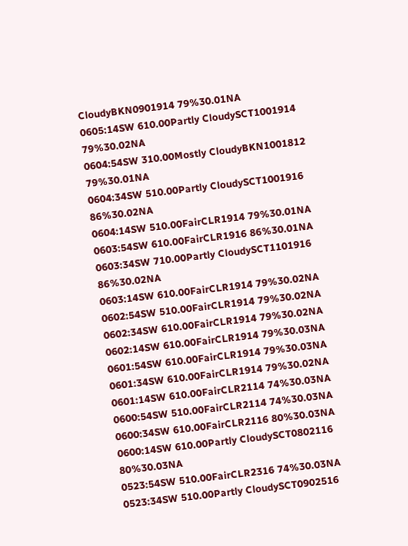CloudyBKN0901914 79%30.01NA
0605:14SW 610.00Partly CloudySCT1001914 79%30.02NA
0604:54SW 310.00Mostly CloudyBKN1001812 79%30.01NA
0604:34SW 510.00Partly CloudySCT1001916 86%30.02NA
0604:14SW 510.00FairCLR1914 79%30.01NA
0603:54SW 610.00FairCLR1916 86%30.01NA
0603:34SW 710.00Partly CloudySCT1101916 86%30.02NA
0603:14SW 610.00FairCLR1914 79%30.02NA
0602:54SW 510.00FairCLR1914 79%30.02NA
0602:34SW 610.00FairCLR1914 79%30.02NA
0602:14SW 610.00FairCLR1914 79%30.03NA
0601:54SW 610.00FairCLR1914 79%30.03NA
0601:34SW 610.00FairCLR1914 79%30.02NA
0601:14SW 610.00FairCLR2114 74%30.03NA
0600:54SW 510.00FairCLR2114 74%30.03NA
0600:34SW 610.00FairCLR2116 80%30.03NA
0600:14SW 610.00Partly CloudySCT0802116 80%30.03NA
0523:54SW 510.00FairCLR2316 74%30.03NA
0523:34SW 510.00Partly CloudySCT0902516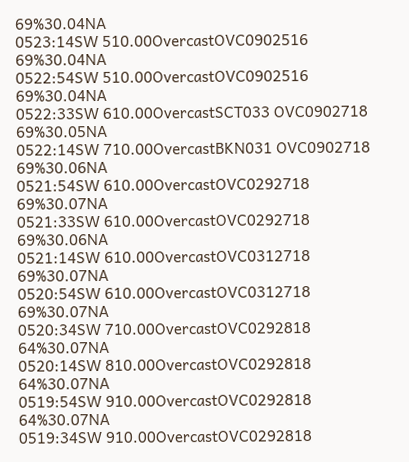69%30.04NA
0523:14SW 510.00OvercastOVC0902516 69%30.04NA
0522:54SW 510.00OvercastOVC0902516 69%30.04NA
0522:33SW 610.00OvercastSCT033 OVC0902718 69%30.05NA
0522:14SW 710.00OvercastBKN031 OVC0902718 69%30.06NA
0521:54SW 610.00OvercastOVC0292718 69%30.07NA
0521:33SW 610.00OvercastOVC0292718 69%30.06NA
0521:14SW 610.00OvercastOVC0312718 69%30.07NA
0520:54SW 610.00OvercastOVC0312718 69%30.07NA
0520:34SW 710.00OvercastOVC0292818 64%30.07NA
0520:14SW 810.00OvercastOVC0292818 64%30.07NA
0519:54SW 910.00OvercastOVC0292818 64%30.07NA
0519:34SW 910.00OvercastOVC0292818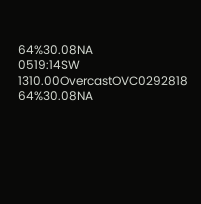64%30.08NA
0519:14SW 1310.00OvercastOVC0292818 64%30.08NA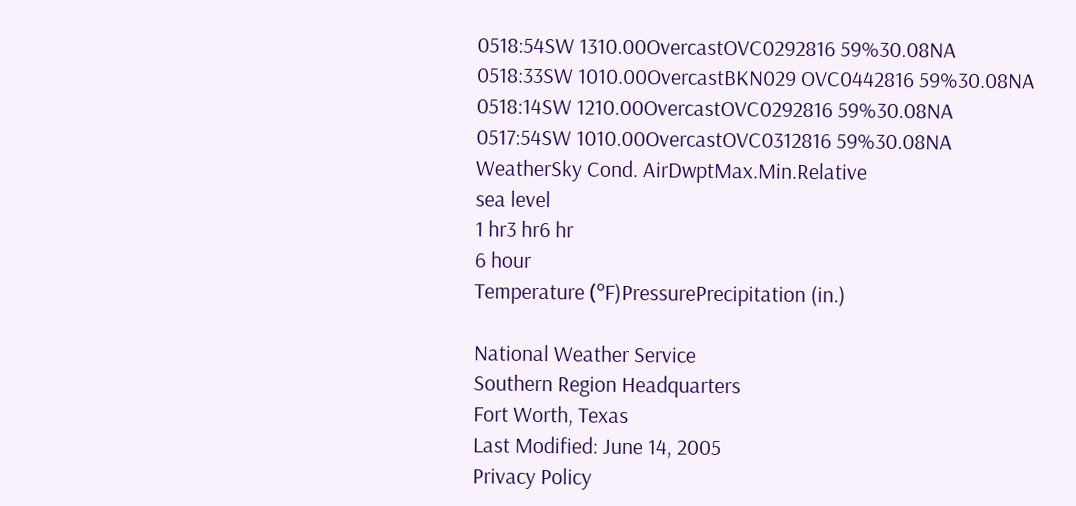0518:54SW 1310.00OvercastOVC0292816 59%30.08NA
0518:33SW 1010.00OvercastBKN029 OVC0442816 59%30.08NA
0518:14SW 1210.00OvercastOVC0292816 59%30.08NA
0517:54SW 1010.00OvercastOVC0312816 59%30.08NA
WeatherSky Cond. AirDwptMax.Min.Relative
sea level
1 hr3 hr6 hr
6 hour
Temperature (ºF)PressurePrecipitation (in.)

National Weather Service
Southern Region Headquarters
Fort Worth, Texas
Last Modified: June 14, 2005
Privacy Policy